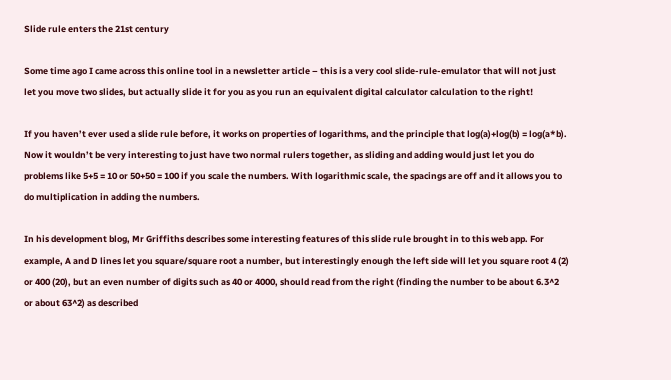Slide rule enters the 21st century

Some time ago I came across this online tool in a newsletter article – this is a very cool slide-rule-emulator that will not just let you move two slides, but actually slide it for you as you run an equivalent digital calculator calculation to the right!

If you haven’t ever used a slide rule before, it works on properties of logarithms, and the principle that log(a)+log(b) = log(a*b). Now it wouldn’t be very interesting to just have two normal rulers together, as sliding and adding would just let you do problems like 5+5 = 10 or 50+50 = 100 if you scale the numbers. With logarithmic scale, the spacings are off and it allows you to do multiplication in adding the numbers.

In his development blog, Mr Griffiths describes some interesting features of this slide rule brought in to this web app. For example, A and D lines let you square/square root a number, but interestingly enough the left side will let you square root 4 (2) or 400 (20), but an even number of digits such as 40 or 4000, should read from the right (finding the number to be about 6.3^2 or about 63^2) as described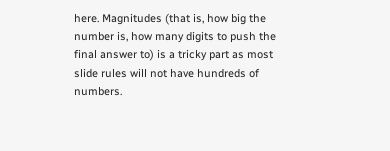here. Magnitudes (that is, how big the number is, how many digits to push the final answer to) is a tricky part as most slide rules will not have hundreds of numbers.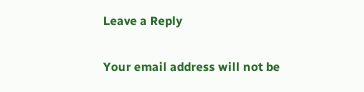Leave a Reply

Your email address will not be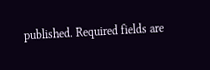published. Required fields are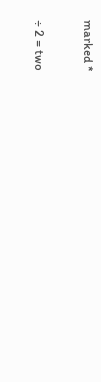marked *

÷ 2 = two